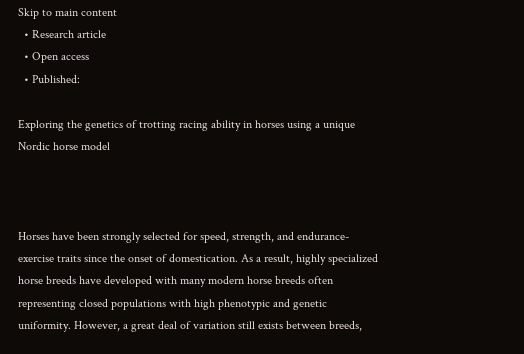Skip to main content
  • Research article
  • Open access
  • Published:

Exploring the genetics of trotting racing ability in horses using a unique Nordic horse model



Horses have been strongly selected for speed, strength, and endurance-exercise traits since the onset of domestication. As a result, highly specialized horse breeds have developed with many modern horse breeds often representing closed populations with high phenotypic and genetic uniformity. However, a great deal of variation still exists between breeds,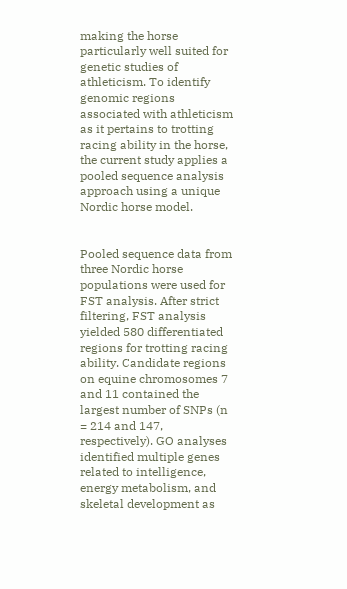making the horse particularly well suited for genetic studies of athleticism. To identify genomic regions associated with athleticism as it pertains to trotting racing ability in the horse, the current study applies a pooled sequence analysis approach using a unique Nordic horse model.


Pooled sequence data from three Nordic horse populations were used for FST analysis. After strict filtering, FST analysis yielded 580 differentiated regions for trotting racing ability. Candidate regions on equine chromosomes 7 and 11 contained the largest number of SNPs (n = 214 and 147, respectively). GO analyses identified multiple genes related to intelligence, energy metabolism, and skeletal development as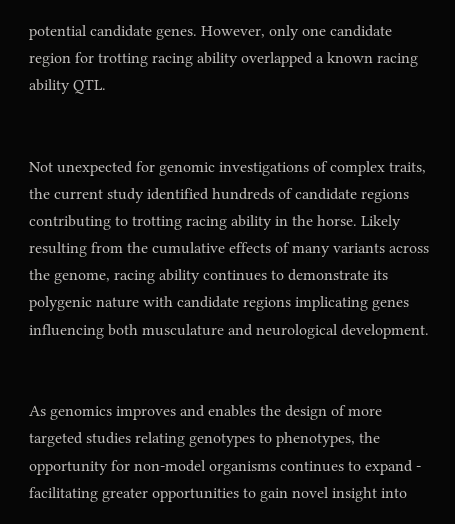potential candidate genes. However, only one candidate region for trotting racing ability overlapped a known racing ability QTL.


Not unexpected for genomic investigations of complex traits, the current study identified hundreds of candidate regions contributing to trotting racing ability in the horse. Likely resulting from the cumulative effects of many variants across the genome, racing ability continues to demonstrate its polygenic nature with candidate regions implicating genes influencing both musculature and neurological development.


As genomics improves and enables the design of more targeted studies relating genotypes to phenotypes, the opportunity for non-model organisms continues to expand - facilitating greater opportunities to gain novel insight into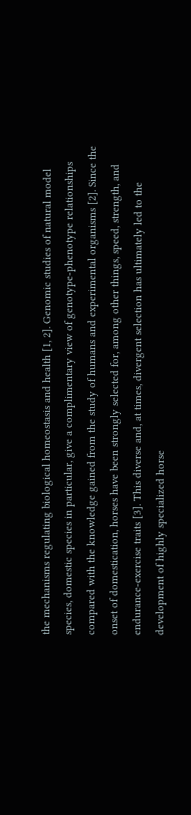the mechanisms regulating biological homeostasis and health [1, 2]. Genomic studies of natural model species, domestic species in particular, give a complimentary view of genotype-phenotype relationships compared with the knowledge gained from the study of humans and experimental organisms [2]. Since the onset of domestication, horses have been strongly selected for, among other things, speed, strength, and endurance-exercise traits [3]. This diverse and, at times, divergent selection has ultimately led to the development of highly specialized horse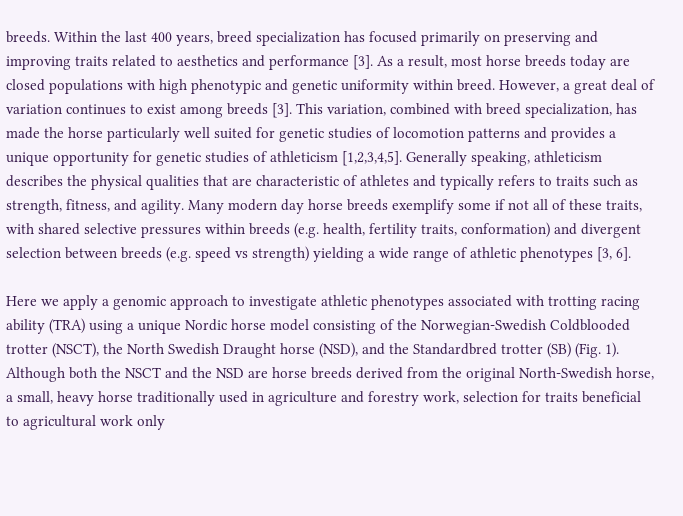breeds. Within the last 400 years, breed specialization has focused primarily on preserving and improving traits related to aesthetics and performance [3]. As a result, most horse breeds today are closed populations with high phenotypic and genetic uniformity within breed. However, a great deal of variation continues to exist among breeds [3]. This variation, combined with breed specialization, has made the horse particularly well suited for genetic studies of locomotion patterns and provides a unique opportunity for genetic studies of athleticism [1,2,3,4,5]. Generally speaking, athleticism describes the physical qualities that are characteristic of athletes and typically refers to traits such as strength, fitness, and agility. Many modern day horse breeds exemplify some if not all of these traits, with shared selective pressures within breeds (e.g. health, fertility traits, conformation) and divergent selection between breeds (e.g. speed vs strength) yielding a wide range of athletic phenotypes [3, 6].

Here we apply a genomic approach to investigate athletic phenotypes associated with trotting racing ability (TRA) using a unique Nordic horse model consisting of the Norwegian-Swedish Coldblooded trotter (NSCT), the North Swedish Draught horse (NSD), and the Standardbred trotter (SB) (Fig. 1). Although both the NSCT and the NSD are horse breeds derived from the original North-Swedish horse, a small, heavy horse traditionally used in agriculture and forestry work, selection for traits beneficial to agricultural work only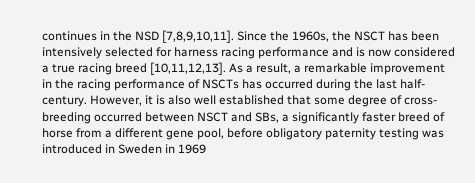continues in the NSD [7,8,9,10,11]. Since the 1960s, the NSCT has been intensively selected for harness racing performance and is now considered a true racing breed [10,11,12,13]. As a result, a remarkable improvement in the racing performance of NSCTs has occurred during the last half-century. However, it is also well established that some degree of cross-breeding occurred between NSCT and SBs, a significantly faster breed of horse from a different gene pool, before obligatory paternity testing was introduced in Sweden in 1969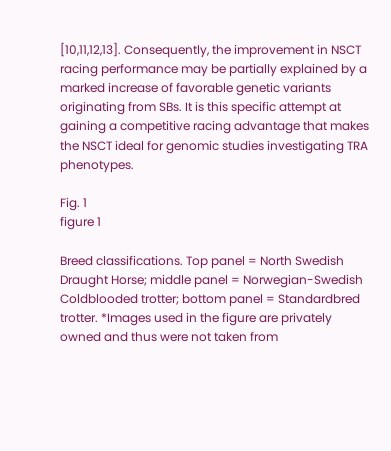[10,11,12,13]. Consequently, the improvement in NSCT racing performance may be partially explained by a marked increase of favorable genetic variants originating from SBs. It is this specific attempt at gaining a competitive racing advantage that makes the NSCT ideal for genomic studies investigating TRA phenotypes.

Fig. 1
figure 1

Breed classifications. Top panel = North Swedish Draught Horse; middle panel = Norwegian-Swedish Coldblooded trotter; bottom panel = Standardbred trotter. *Images used in the figure are privately owned and thus were not taken from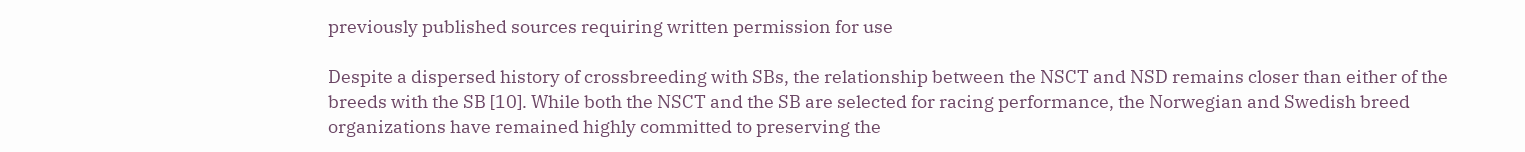previously published sources requiring written permission for use

Despite a dispersed history of crossbreeding with SBs, the relationship between the NSCT and NSD remains closer than either of the breeds with the SB [10]. While both the NSCT and the SB are selected for racing performance, the Norwegian and Swedish breed organizations have remained highly committed to preserving the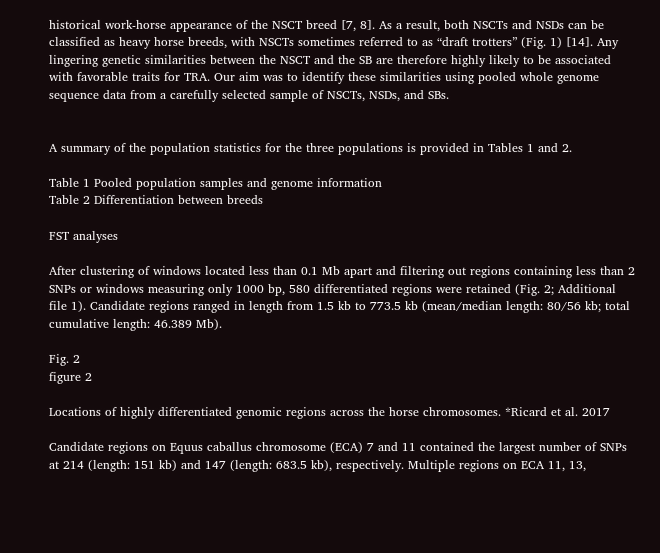historical work-horse appearance of the NSCT breed [7, 8]. As a result, both NSCTs and NSDs can be classified as heavy horse breeds, with NSCTs sometimes referred to as “draft trotters” (Fig. 1) [14]. Any lingering genetic similarities between the NSCT and the SB are therefore highly likely to be associated with favorable traits for TRA. Our aim was to identify these similarities using pooled whole genome sequence data from a carefully selected sample of NSCTs, NSDs, and SBs.


A summary of the population statistics for the three populations is provided in Tables 1 and 2.

Table 1 Pooled population samples and genome information
Table 2 Differentiation between breeds

FST analyses

After clustering of windows located less than 0.1 Mb apart and filtering out regions containing less than 2 SNPs or windows measuring only 1000 bp, 580 differentiated regions were retained (Fig. 2; Additional file 1). Candidate regions ranged in length from 1.5 kb to 773.5 kb (mean/median length: 80/56 kb; total cumulative length: 46.389 Mb).

Fig. 2
figure 2

Locations of highly differentiated genomic regions across the horse chromosomes. *Ricard et al. 2017

Candidate regions on Equus caballus chromosome (ECA) 7 and 11 contained the largest number of SNPs at 214 (length: 151 kb) and 147 (length: 683.5 kb), respectively. Multiple regions on ECA 11, 13,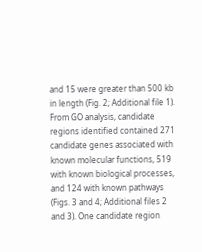and 15 were greater than 500 kb in length (Fig. 2; Additional file 1). From GO analysis, candidate regions identified contained 271 candidate genes associated with known molecular functions, 519 with known biological processes, and 124 with known pathways (Figs. 3 and 4; Additional files 2 and 3). One candidate region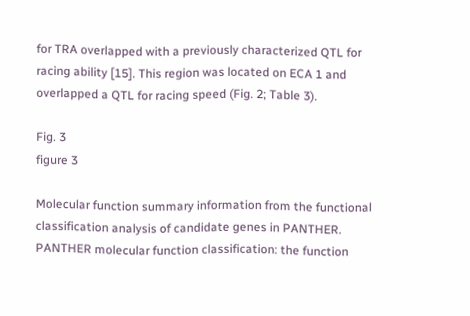for TRA overlapped with a previously characterized QTL for racing ability [15]. This region was located on ECA 1 and overlapped a QTL for racing speed (Fig. 2; Table 3).

Fig. 3
figure 3

Molecular function summary information from the functional classification analysis of candidate genes in PANTHER. PANTHER molecular function classification: the function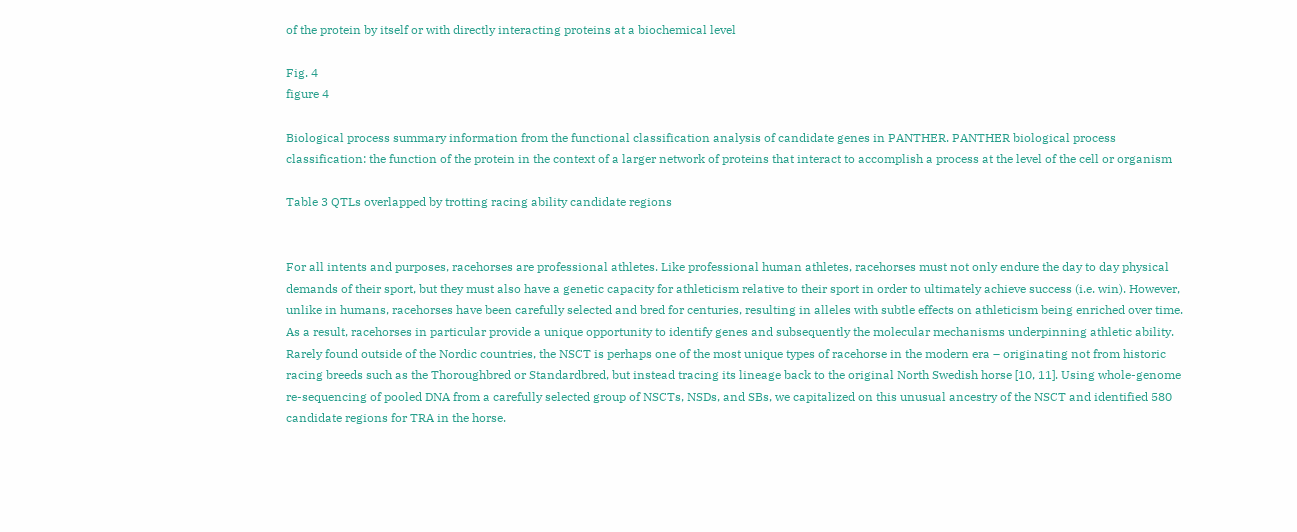of the protein by itself or with directly interacting proteins at a biochemical level

Fig. 4
figure 4

Biological process summary information from the functional classification analysis of candidate genes in PANTHER. PANTHER biological process classification: the function of the protein in the context of a larger network of proteins that interact to accomplish a process at the level of the cell or organism

Table 3 QTLs overlapped by trotting racing ability candidate regions


For all intents and purposes, racehorses are professional athletes. Like professional human athletes, racehorses must not only endure the day to day physical demands of their sport, but they must also have a genetic capacity for athleticism relative to their sport in order to ultimately achieve success (i.e. win). However, unlike in humans, racehorses have been carefully selected and bred for centuries, resulting in alleles with subtle effects on athleticism being enriched over time. As a result, racehorses in particular provide a unique opportunity to identify genes and subsequently the molecular mechanisms underpinning athletic ability. Rarely found outside of the Nordic countries, the NSCT is perhaps one of the most unique types of racehorse in the modern era – originating not from historic racing breeds such as the Thoroughbred or Standardbred, but instead tracing its lineage back to the original North Swedish horse [10, 11]. Using whole-genome re-sequencing of pooled DNA from a carefully selected group of NSCTs, NSDs, and SBs, we capitalized on this unusual ancestry of the NSCT and identified 580 candidate regions for TRA in the horse.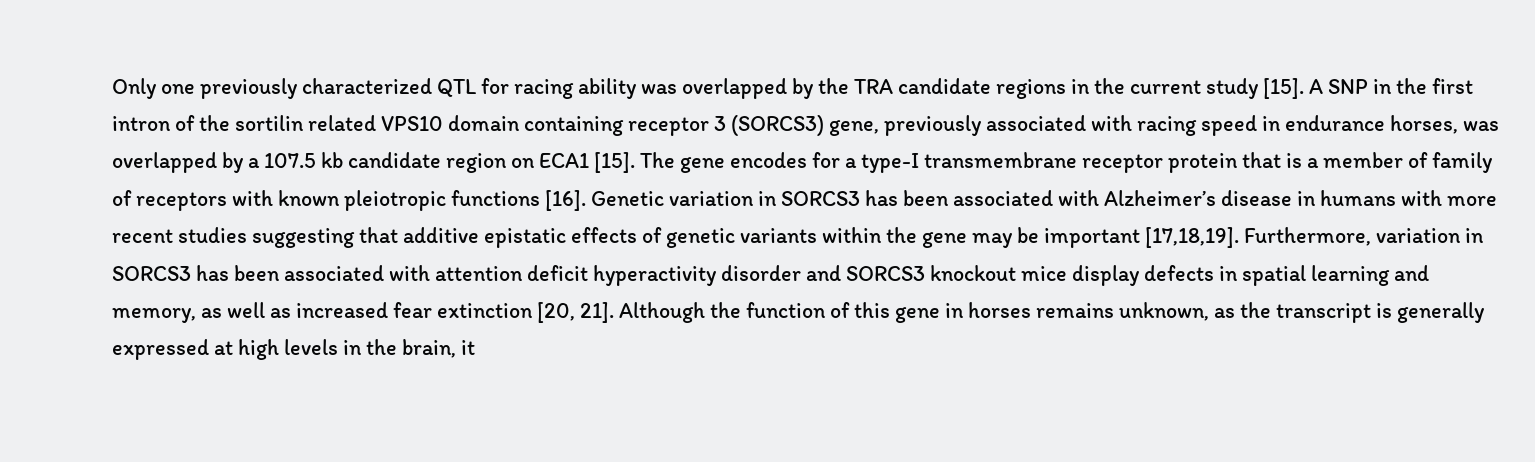Only one previously characterized QTL for racing ability was overlapped by the TRA candidate regions in the current study [15]. A SNP in the first intron of the sortilin related VPS10 domain containing receptor 3 (SORCS3) gene, previously associated with racing speed in endurance horses, was overlapped by a 107.5 kb candidate region on ECA1 [15]. The gene encodes for a type-I transmembrane receptor protein that is a member of family of receptors with known pleiotropic functions [16]. Genetic variation in SORCS3 has been associated with Alzheimer’s disease in humans with more recent studies suggesting that additive epistatic effects of genetic variants within the gene may be important [17,18,19]. Furthermore, variation in SORCS3 has been associated with attention deficit hyperactivity disorder and SORCS3 knockout mice display defects in spatial learning and memory, as well as increased fear extinction [20, 21]. Although the function of this gene in horses remains unknown, as the transcript is generally expressed at high levels in the brain, it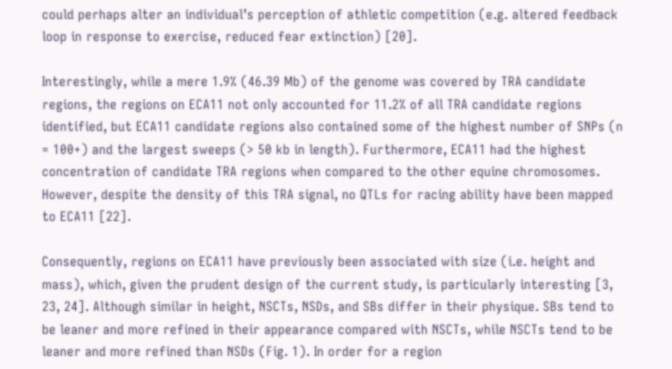could perhaps alter an individual’s perception of athletic competition (e.g. altered feedback loop in response to exercise, reduced fear extinction) [20].

Interestingly, while a mere 1.9% (46.39 Mb) of the genome was covered by TRA candidate regions, the regions on ECA11 not only accounted for 11.2% of all TRA candidate regions identified, but ECA11 candidate regions also contained some of the highest number of SNPs (n = 100+) and the largest sweeps (> 50 kb in length). Furthermore, ECA11 had the highest concentration of candidate TRA regions when compared to the other equine chromosomes. However, despite the density of this TRA signal, no QTLs for racing ability have been mapped to ECA11 [22].

Consequently, regions on ECA11 have previously been associated with size (i.e. height and mass), which, given the prudent design of the current study, is particularly interesting [3, 23, 24]. Although similar in height, NSCTs, NSDs, and SBs differ in their physique. SBs tend to be leaner and more refined in their appearance compared with NSCTs, while NSCTs tend to be leaner and more refined than NSDs (Fig. 1). In order for a region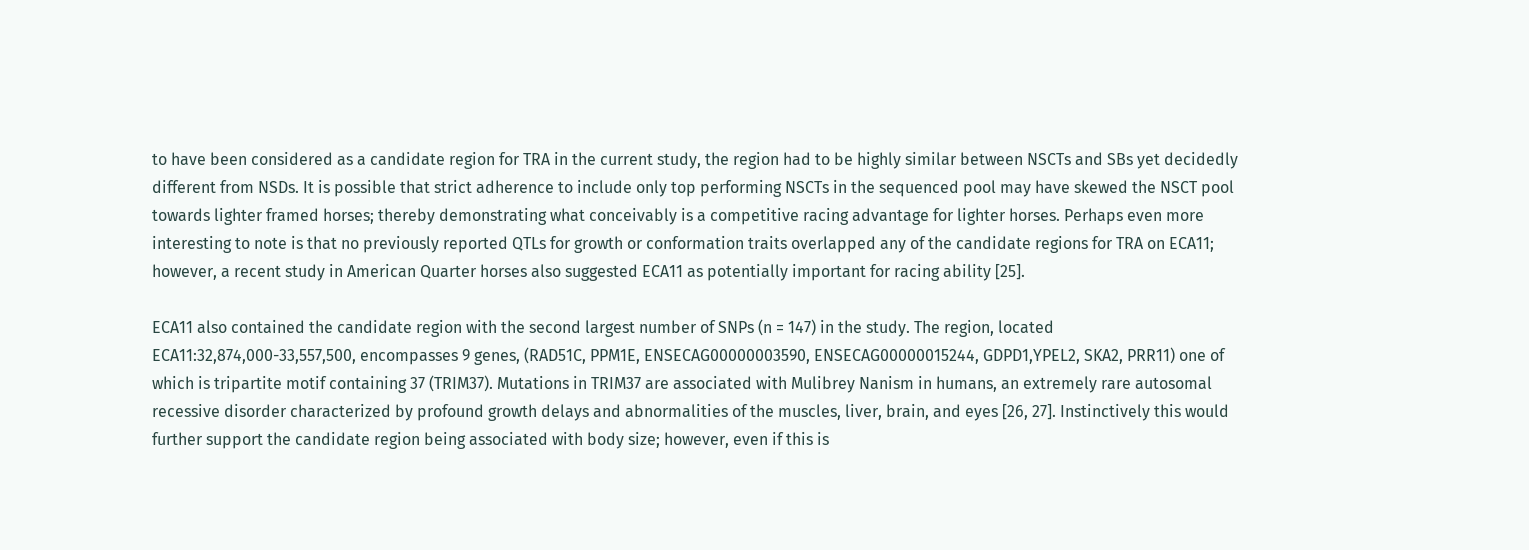to have been considered as a candidate region for TRA in the current study, the region had to be highly similar between NSCTs and SBs yet decidedly different from NSDs. It is possible that strict adherence to include only top performing NSCTs in the sequenced pool may have skewed the NSCT pool towards lighter framed horses; thereby demonstrating what conceivably is a competitive racing advantage for lighter horses. Perhaps even more interesting to note is that no previously reported QTLs for growth or conformation traits overlapped any of the candidate regions for TRA on ECA11; however, a recent study in American Quarter horses also suggested ECA11 as potentially important for racing ability [25].

ECA11 also contained the candidate region with the second largest number of SNPs (n = 147) in the study. The region, located ECA11:32,874,000-33,557,500, encompasses 9 genes, (RAD51C, PPM1E, ENSECAG00000003590, ENSECAG00000015244, GDPD1,YPEL2, SKA2, PRR11) one of which is tripartite motif containing 37 (TRIM37). Mutations in TRIM37 are associated with Mulibrey Nanism in humans, an extremely rare autosomal recessive disorder characterized by profound growth delays and abnormalities of the muscles, liver, brain, and eyes [26, 27]. Instinctively this would further support the candidate region being associated with body size; however, even if this is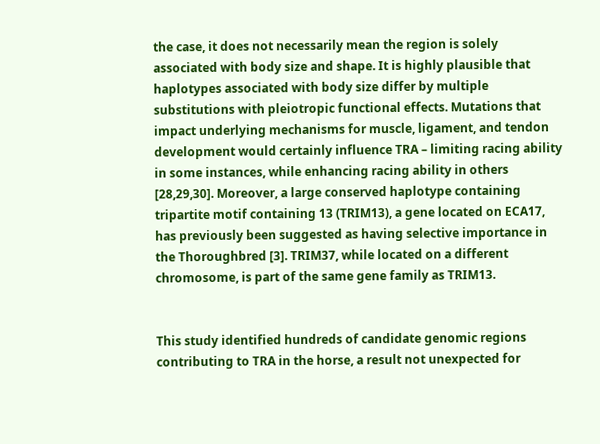the case, it does not necessarily mean the region is solely associated with body size and shape. It is highly plausible that haplotypes associated with body size differ by multiple substitutions with pleiotropic functional effects. Mutations that impact underlying mechanisms for muscle, ligament, and tendon development would certainly influence TRA – limiting racing ability in some instances, while enhancing racing ability in others [28,29,30]. Moreover, a large conserved haplotype containing tripartite motif containing 13 (TRIM13), a gene located on ECA17, has previously been suggested as having selective importance in the Thoroughbred [3]. TRIM37, while located on a different chromosome, is part of the same gene family as TRIM13.


This study identified hundreds of candidate genomic regions contributing to TRA in the horse, a result not unexpected for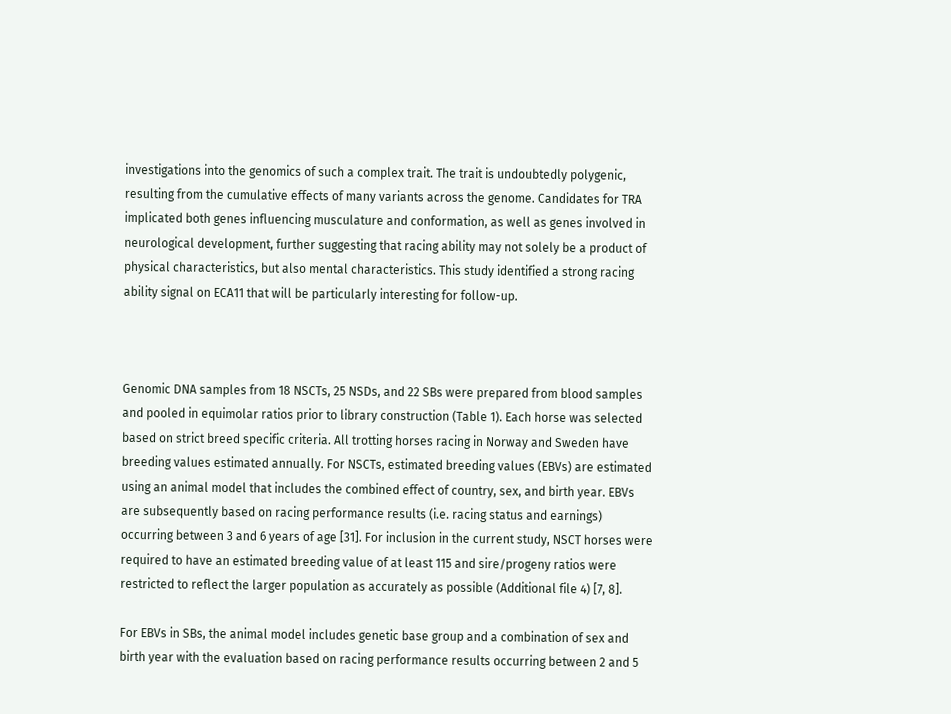investigations into the genomics of such a complex trait. The trait is undoubtedly polygenic, resulting from the cumulative effects of many variants across the genome. Candidates for TRA implicated both genes influencing musculature and conformation, as well as genes involved in neurological development, further suggesting that racing ability may not solely be a product of physical characteristics, but also mental characteristics. This study identified a strong racing ability signal on ECA11 that will be particularly interesting for follow-up.



Genomic DNA samples from 18 NSCTs, 25 NSDs, and 22 SBs were prepared from blood samples and pooled in equimolar ratios prior to library construction (Table 1). Each horse was selected based on strict breed specific criteria. All trotting horses racing in Norway and Sweden have breeding values estimated annually. For NSCTs, estimated breeding values (EBVs) are estimated using an animal model that includes the combined effect of country, sex, and birth year. EBVs are subsequently based on racing performance results (i.e. racing status and earnings) occurring between 3 and 6 years of age [31]. For inclusion in the current study, NSCT horses were required to have an estimated breeding value of at least 115 and sire/progeny ratios were restricted to reflect the larger population as accurately as possible (Additional file 4) [7, 8].

For EBVs in SBs, the animal model includes genetic base group and a combination of sex and birth year with the evaluation based on racing performance results occurring between 2 and 5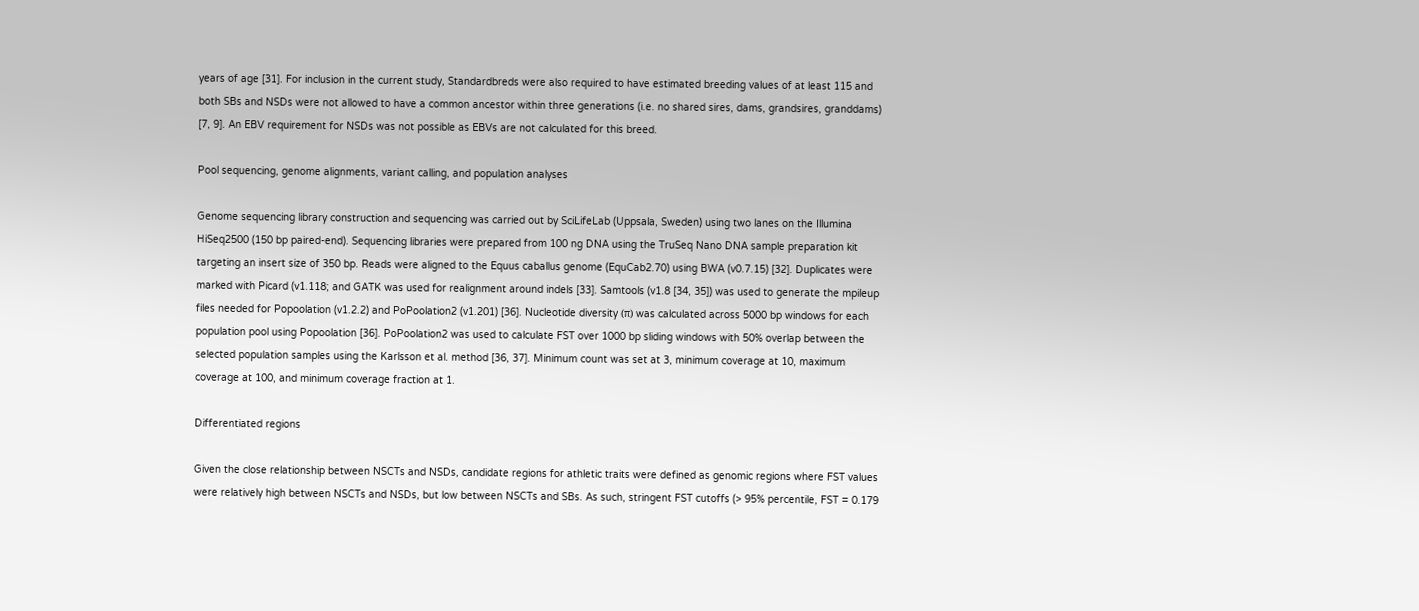years of age [31]. For inclusion in the current study, Standardbreds were also required to have estimated breeding values of at least 115 and both SBs and NSDs were not allowed to have a common ancestor within three generations (i.e. no shared sires, dams, grandsires, granddams) [7, 9]. An EBV requirement for NSDs was not possible as EBVs are not calculated for this breed.

Pool sequencing, genome alignments, variant calling, and population analyses

Genome sequencing library construction and sequencing was carried out by SciLifeLab (Uppsala, Sweden) using two lanes on the Illumina HiSeq2500 (150 bp paired-end). Sequencing libraries were prepared from 100 ng DNA using the TruSeq Nano DNA sample preparation kit targeting an insert size of 350 bp. Reads were aligned to the Equus caballus genome (EquCab2.70) using BWA (v0.7.15) [32]. Duplicates were marked with Picard (v1.118; and GATK was used for realignment around indels [33]. Samtools (v1.8 [34, 35]) was used to generate the mpileup files needed for Popoolation (v1.2.2) and PoPoolation2 (v1.201) [36]. Nucleotide diversity (π) was calculated across 5000 bp windows for each population pool using Popoolation [36]. PoPoolation2 was used to calculate FST over 1000 bp sliding windows with 50% overlap between the selected population samples using the Karlsson et al. method [36, 37]. Minimum count was set at 3, minimum coverage at 10, maximum coverage at 100, and minimum coverage fraction at 1.

Differentiated regions

Given the close relationship between NSCTs and NSDs, candidate regions for athletic traits were defined as genomic regions where FST values were relatively high between NSCTs and NSDs, but low between NSCTs and SBs. As such, stringent FST cutoffs (> 95% percentile, FST = 0.179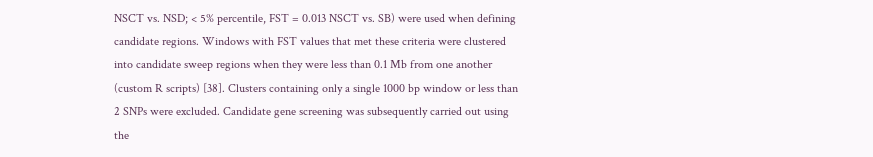NSCT vs. NSD; < 5% percentile, FST = 0.013 NSCT vs. SB) were used when defining candidate regions. Windows with FST values that met these criteria were clustered into candidate sweep regions when they were less than 0.1 Mb from one another (custom R scripts) [38]. Clusters containing only a single 1000 bp window or less than 2 SNPs were excluded. Candidate gene screening was subsequently carried out using the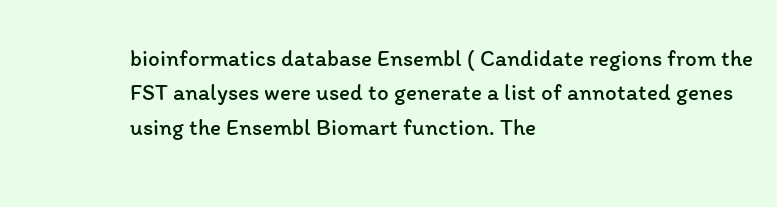bioinformatics database Ensembl ( Candidate regions from the FST analyses were used to generate a list of annotated genes using the Ensembl Biomart function. The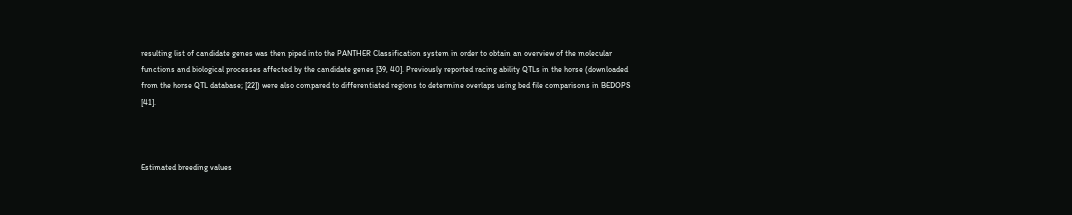resulting list of candidate genes was then piped into the PANTHER Classification system in order to obtain an overview of the molecular functions and biological processes affected by the candidate genes [39, 40]. Previously reported racing ability QTLs in the horse (downloaded from the horse QTL database; [22]) were also compared to differentiated regions to determine overlaps using bed file comparisons in BEDOPS [41].



Estimated breeding values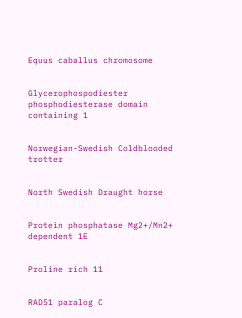Equus caballus chromosome


Glycerophospodiester phosphodiesterase domain containing 1


Norwegian-Swedish Coldblooded trotter


North Swedish Draught horse


Protein phosphatase Mg2+/Mn2+ dependent 1E


Proline rich 11


RAD51 paralog C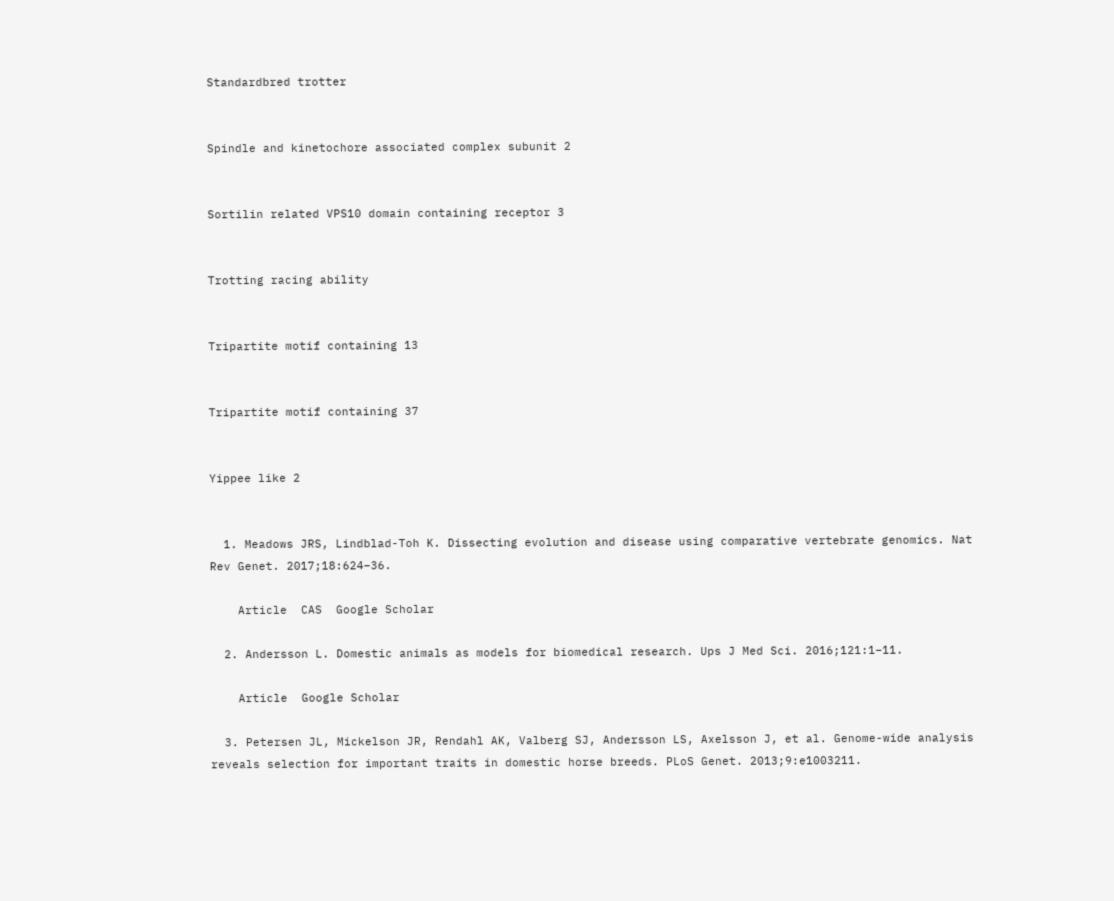Standardbred trotter


Spindle and kinetochore associated complex subunit 2


Sortilin related VPS10 domain containing receptor 3


Trotting racing ability


Tripartite motif containing 13


Tripartite motif containing 37


Yippee like 2


  1. Meadows JRS, Lindblad-Toh K. Dissecting evolution and disease using comparative vertebrate genomics. Nat Rev Genet. 2017;18:624–36.

    Article  CAS  Google Scholar

  2. Andersson L. Domestic animals as models for biomedical research. Ups J Med Sci. 2016;121:1–11.

    Article  Google Scholar

  3. Petersen JL, Mickelson JR, Rendahl AK, Valberg SJ, Andersson LS, Axelsson J, et al. Genome-wide analysis reveals selection for important traits in domestic horse breeds. PLoS Genet. 2013;9:e1003211.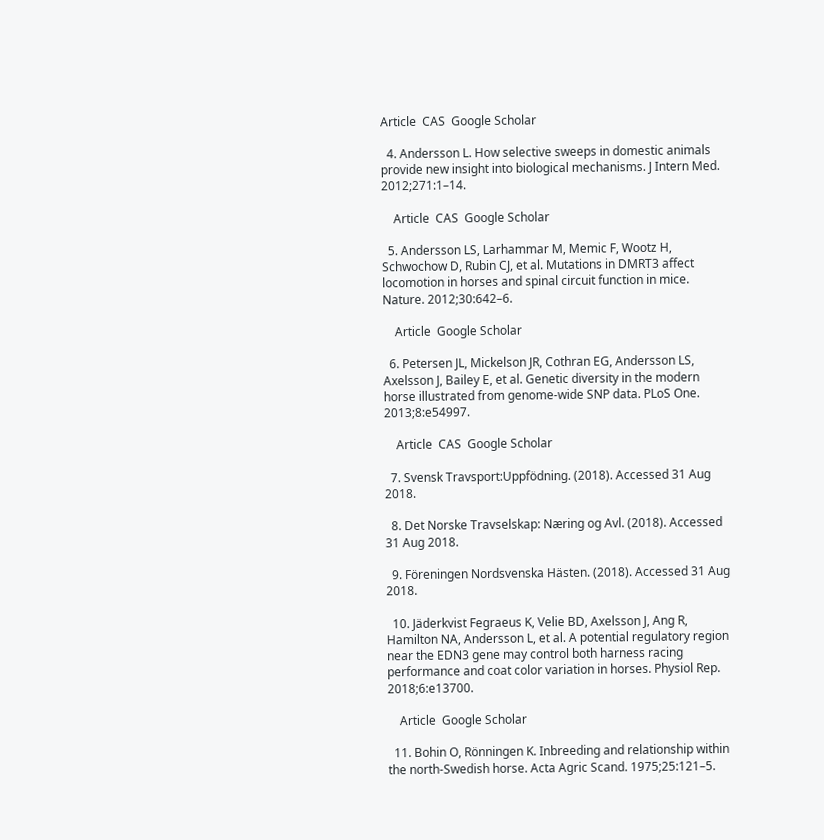Article  CAS  Google Scholar

  4. Andersson L. How selective sweeps in domestic animals provide new insight into biological mechanisms. J Intern Med. 2012;271:1–14.

    Article  CAS  Google Scholar

  5. Andersson LS, Larhammar M, Memic F, Wootz H, Schwochow D, Rubin CJ, et al. Mutations in DMRT3 affect locomotion in horses and spinal circuit function in mice. Nature. 2012;30:642–6.

    Article  Google Scholar

  6. Petersen JL, Mickelson JR, Cothran EG, Andersson LS, Axelsson J, Bailey E, et al. Genetic diversity in the modern horse illustrated from genome-wide SNP data. PLoS One. 2013;8:e54997.

    Article  CAS  Google Scholar

  7. Svensk Travsport:Uppfödning. (2018). Accessed 31 Aug 2018.

  8. Det Norske Travselskap: Næring og Avl. (2018). Accessed 31 Aug 2018.

  9. Föreningen Nordsvenska Hästen. (2018). Accessed 31 Aug 2018.

  10. Jäderkvist Fegraeus K, Velie BD, Axelsson J, Ang R, Hamilton NA, Andersson L, et al. A potential regulatory region near the EDN3 gene may control both harness racing performance and coat color variation in horses. Physiol Rep. 2018;6:e13700.

    Article  Google Scholar

  11. Bohin O, Rönningen K. Inbreeding and relationship within the north-Swedish horse. Acta Agric Scand. 1975;25:121–5.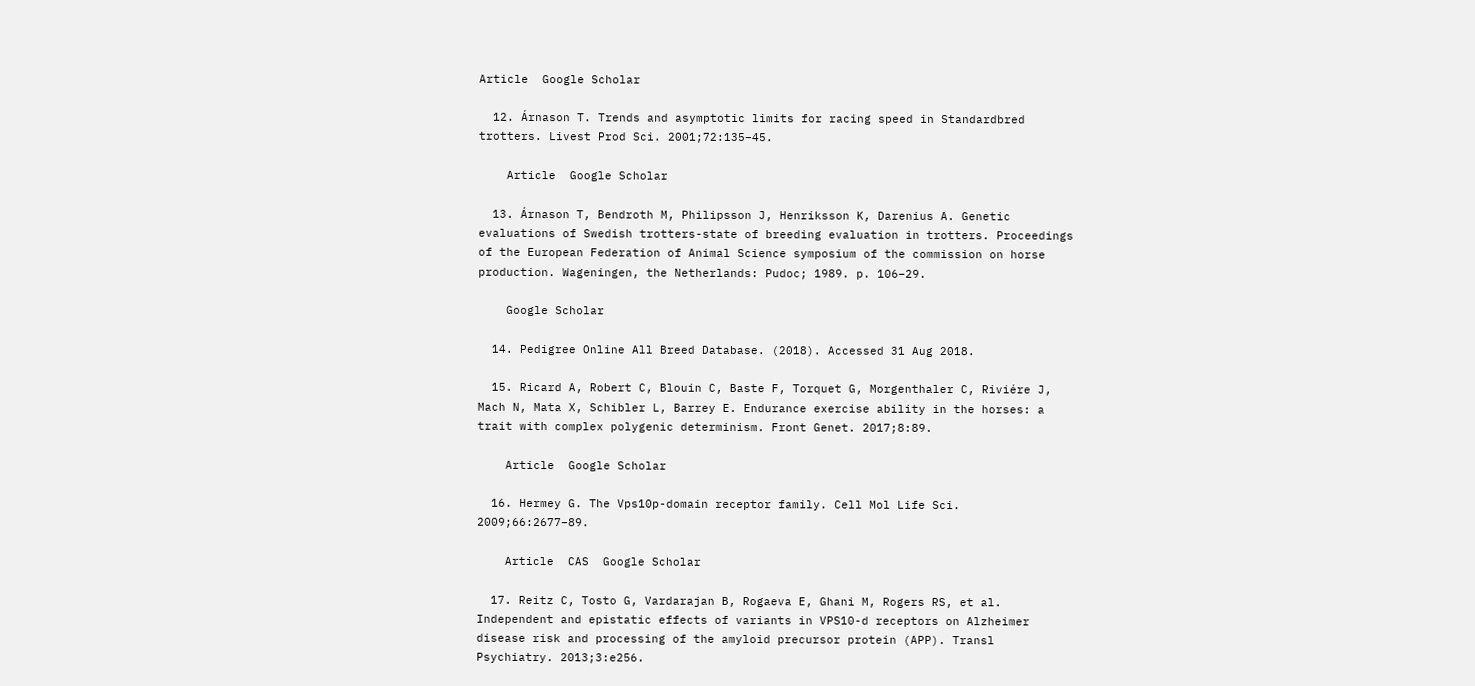Article  Google Scholar

  12. Árnason T. Trends and asymptotic limits for racing speed in Standardbred trotters. Livest Prod Sci. 2001;72:135–45.

    Article  Google Scholar

  13. Árnason T, Bendroth M, Philipsson J, Henriksson K, Darenius A. Genetic evaluations of Swedish trotters-state of breeding evaluation in trotters. Proceedings of the European Federation of Animal Science symposium of the commission on horse production. Wageningen, the Netherlands: Pudoc; 1989. p. 106–29.

    Google Scholar

  14. Pedigree Online All Breed Database. (2018). Accessed 31 Aug 2018.

  15. Ricard A, Robert C, Blouin C, Baste F, Torquet G, Morgenthaler C, Riviére J, Mach N, Mata X, Schibler L, Barrey E. Endurance exercise ability in the horses: a trait with complex polygenic determinism. Front Genet. 2017;8:89.

    Article  Google Scholar

  16. Hermey G. The Vps10p-domain receptor family. Cell Mol Life Sci. 2009;66:2677–89.

    Article  CAS  Google Scholar

  17. Reitz C, Tosto G, Vardarajan B, Rogaeva E, Ghani M, Rogers RS, et al. Independent and epistatic effects of variants in VPS10-d receptors on Alzheimer disease risk and processing of the amyloid precursor protein (APP). Transl Psychiatry. 2013;3:e256.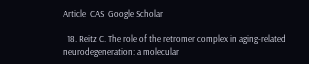Article  CAS  Google Scholar

  18. Reitz C. The role of the retromer complex in aging-related neurodegeneration: a molecular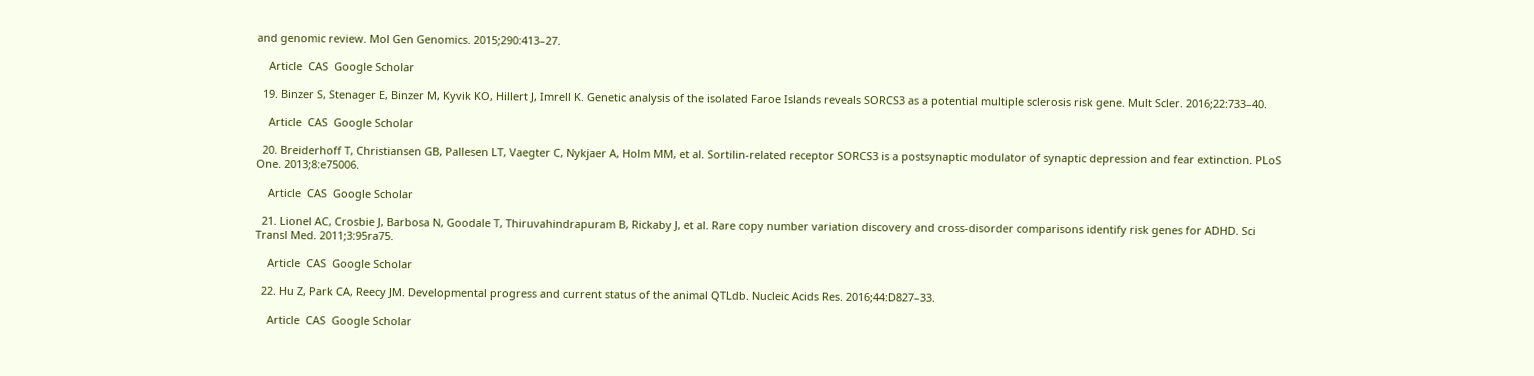and genomic review. Mol Gen Genomics. 2015;290:413–27.

    Article  CAS  Google Scholar

  19. Binzer S, Stenager E, Binzer M, Kyvik KO, Hillert J, Imrell K. Genetic analysis of the isolated Faroe Islands reveals SORCS3 as a potential multiple sclerosis risk gene. Mult Scler. 2016;22:733–40.

    Article  CAS  Google Scholar

  20. Breiderhoff T, Christiansen GB, Pallesen LT, Vaegter C, Nykjaer A, Holm MM, et al. Sortilin-related receptor SORCS3 is a postsynaptic modulator of synaptic depression and fear extinction. PLoS One. 2013;8:e75006.

    Article  CAS  Google Scholar

  21. Lionel AC, Crosbie J, Barbosa N, Goodale T, Thiruvahindrapuram B, Rickaby J, et al. Rare copy number variation discovery and cross-disorder comparisons identify risk genes for ADHD. Sci Transl Med. 2011;3:95ra75.

    Article  CAS  Google Scholar

  22. Hu Z, Park CA, Reecy JM. Developmental progress and current status of the animal QTLdb. Nucleic Acids Res. 2016;44:D827–33.

    Article  CAS  Google Scholar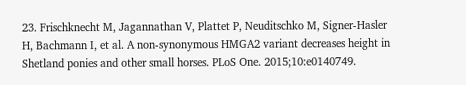23. Frischknecht M, Jagannathan V, Plattet P, Neuditschko M, Signer-Hasler H, Bachmann I, et al. A non-synonymous HMGA2 variant decreases height in Shetland ponies and other small horses. PLoS One. 2015;10:e0140749.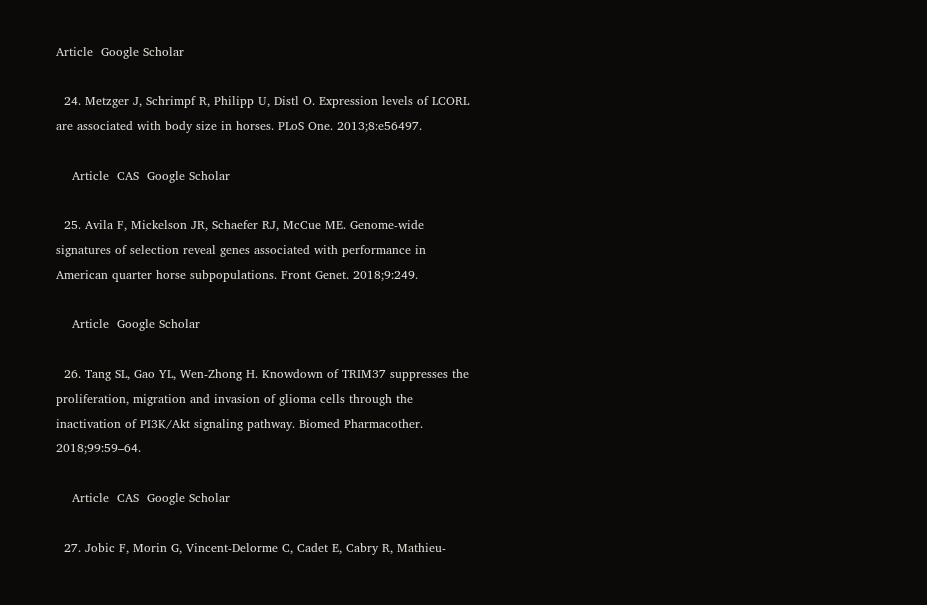Article  Google Scholar

  24. Metzger J, Schrimpf R, Philipp U, Distl O. Expression levels of LCORL are associated with body size in horses. PLoS One. 2013;8:e56497.

    Article  CAS  Google Scholar

  25. Avila F, Mickelson JR, Schaefer RJ, McCue ME. Genome-wide signatures of selection reveal genes associated with performance in American quarter horse subpopulations. Front Genet. 2018;9:249.

    Article  Google Scholar

  26. Tang SL, Gao YL, Wen-Zhong H. Knowdown of TRIM37 suppresses the proliferation, migration and invasion of glioma cells through the inactivation of PI3K/Akt signaling pathway. Biomed Pharmacother. 2018;99:59–64.

    Article  CAS  Google Scholar

  27. Jobic F, Morin G, Vincent-Delorme C, Cadet E, Cabry R, Mathieu-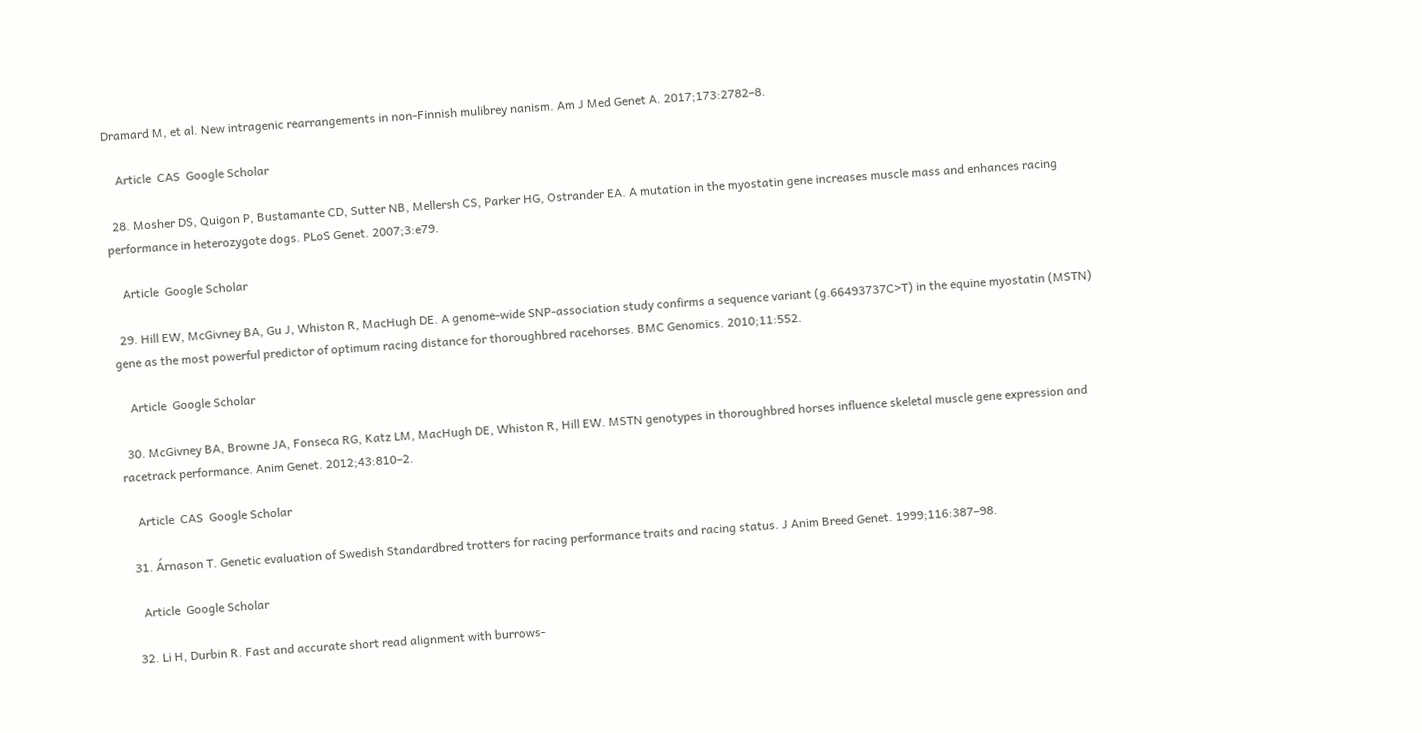Dramard M, et al. New intragenic rearrangements in non-Finnish mulibrey nanism. Am J Med Genet A. 2017;173:2782–8.

    Article  CAS  Google Scholar

  28. Mosher DS, Quigon P, Bustamante CD, Sutter NB, Mellersh CS, Parker HG, Ostrander EA. A mutation in the myostatin gene increases muscle mass and enhances racing performance in heterozygote dogs. PLoS Genet. 2007;3:e79.

    Article  Google Scholar

  29. Hill EW, McGivney BA, Gu J, Whiston R, MacHugh DE. A genome-wide SNP-association study confirms a sequence variant (g.66493737C>T) in the equine myostatin (MSTN) gene as the most powerful predictor of optimum racing distance for thoroughbred racehorses. BMC Genomics. 2010;11:552.

    Article  Google Scholar

  30. McGivney BA, Browne JA, Fonseca RG, Katz LM, MacHugh DE, Whiston R, Hill EW. MSTN genotypes in thoroughbred horses influence skeletal muscle gene expression and racetrack performance. Anim Genet. 2012;43:810–2.

    Article  CAS  Google Scholar

  31. Árnason T. Genetic evaluation of Swedish Standardbred trotters for racing performance traits and racing status. J Anim Breed Genet. 1999;116:387–98.

    Article  Google Scholar

  32. Li H, Durbin R. Fast and accurate short read alignment with burrows-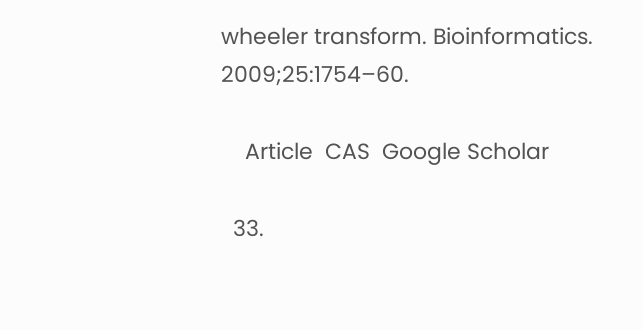wheeler transform. Bioinformatics. 2009;25:1754–60.

    Article  CAS  Google Scholar

  33.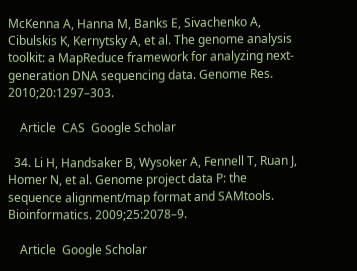McKenna A, Hanna M, Banks E, Sivachenko A, Cibulskis K, Kernytsky A, et al. The genome analysis toolkit: a MapReduce framework for analyzing next-generation DNA sequencing data. Genome Res. 2010;20:1297–303.

    Article  CAS  Google Scholar

  34. Li H, Handsaker B, Wysoker A, Fennell T, Ruan J, Homer N, et al. Genome project data P: the sequence alignment/map format and SAMtools. Bioinformatics. 2009;25:2078–9.

    Article  Google Scholar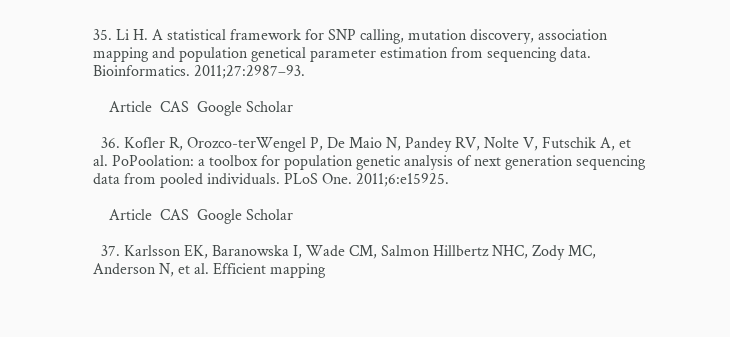35. Li H. A statistical framework for SNP calling, mutation discovery, association mapping and population genetical parameter estimation from sequencing data. Bioinformatics. 2011;27:2987–93.

    Article  CAS  Google Scholar

  36. Kofler R, Orozco-terWengel P, De Maio N, Pandey RV, Nolte V, Futschik A, et al. PoPoolation: a toolbox for population genetic analysis of next generation sequencing data from pooled individuals. PLoS One. 2011;6:e15925.

    Article  CAS  Google Scholar

  37. Karlsson EK, Baranowska I, Wade CM, Salmon Hillbertz NHC, Zody MC, Anderson N, et al. Efficient mapping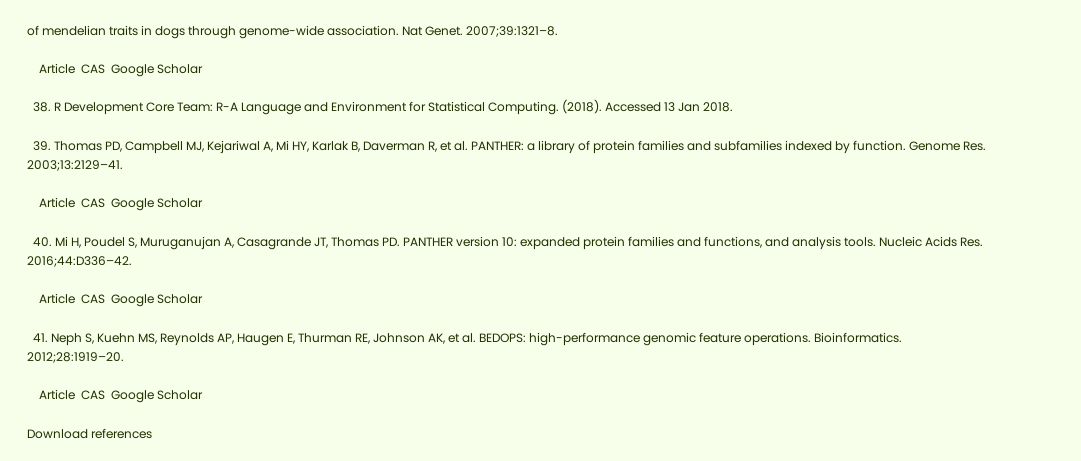of mendelian traits in dogs through genome-wide association. Nat Genet. 2007;39:1321–8.

    Article  CAS  Google Scholar

  38. R Development Core Team: R-A Language and Environment for Statistical Computing. (2018). Accessed 13 Jan 2018.

  39. Thomas PD, Campbell MJ, Kejariwal A, Mi HY, Karlak B, Daverman R, et al. PANTHER: a library of protein families and subfamilies indexed by function. Genome Res. 2003;13:2129–41.

    Article  CAS  Google Scholar

  40. Mi H, Poudel S, Muruganujan A, Casagrande JT, Thomas PD. PANTHER version 10: expanded protein families and functions, and analysis tools. Nucleic Acids Res. 2016;44:D336–42.

    Article  CAS  Google Scholar

  41. Neph S, Kuehn MS, Reynolds AP, Haugen E, Thurman RE, Johnson AK, et al. BEDOPS: high-performance genomic feature operations. Bioinformatics. 2012;28:1919–20.

    Article  CAS  Google Scholar

Download references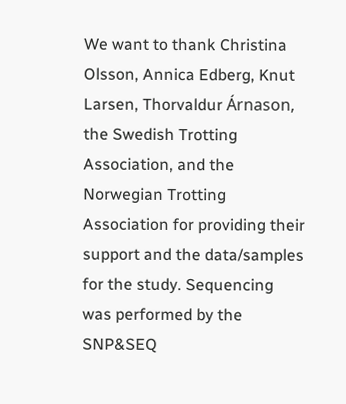We want to thank Christina Olsson, Annica Edberg, Knut Larsen, Thorvaldur Árnason, the Swedish Trotting Association, and the Norwegian Trotting Association for providing their support and the data/samples for the study. Sequencing was performed by the SNP&SEQ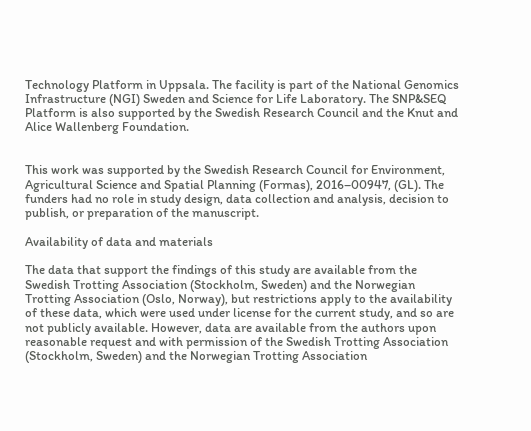Technology Platform in Uppsala. The facility is part of the National Genomics Infrastructure (NGI) Sweden and Science for Life Laboratory. The SNP&SEQ Platform is also supported by the Swedish Research Council and the Knut and Alice Wallenberg Foundation.


This work was supported by the Swedish Research Council for Environment, Agricultural Science and Spatial Planning (Formas), 2016–00947, (GL). The funders had no role in study design, data collection and analysis, decision to publish, or preparation of the manuscript.

Availability of data and materials

The data that support the findings of this study are available from the Swedish Trotting Association (Stockholm, Sweden) and the Norwegian Trotting Association (Oslo, Norway), but restrictions apply to the availability of these data, which were used under license for the current study, and so are not publicly available. However, data are available from the authors upon reasonable request and with permission of the Swedish Trotting Association (Stockholm, Sweden) and the Norwegian Trotting Association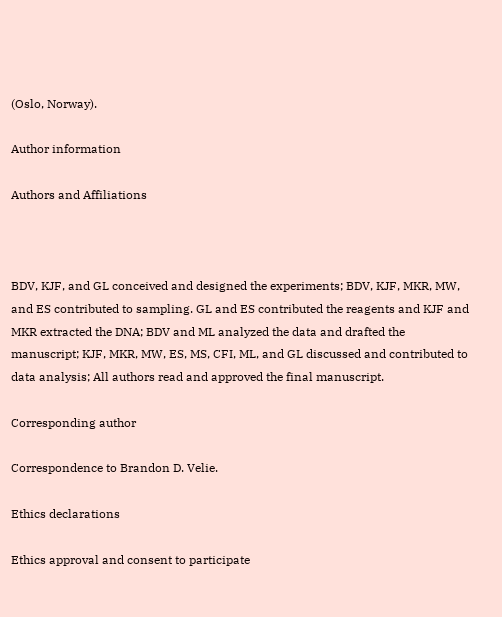(Oslo, Norway).

Author information

Authors and Affiliations



BDV, KJF, and GL conceived and designed the experiments; BDV, KJF, MKR, MW, and ES contributed to sampling. GL and ES contributed the reagents and KJF and MKR extracted the DNA; BDV and ML analyzed the data and drafted the manuscript; KJF, MKR, MW, ES, MS, CFI, ML, and GL discussed and contributed to data analysis; All authors read and approved the final manuscript.

Corresponding author

Correspondence to Brandon D. Velie.

Ethics declarations

Ethics approval and consent to participate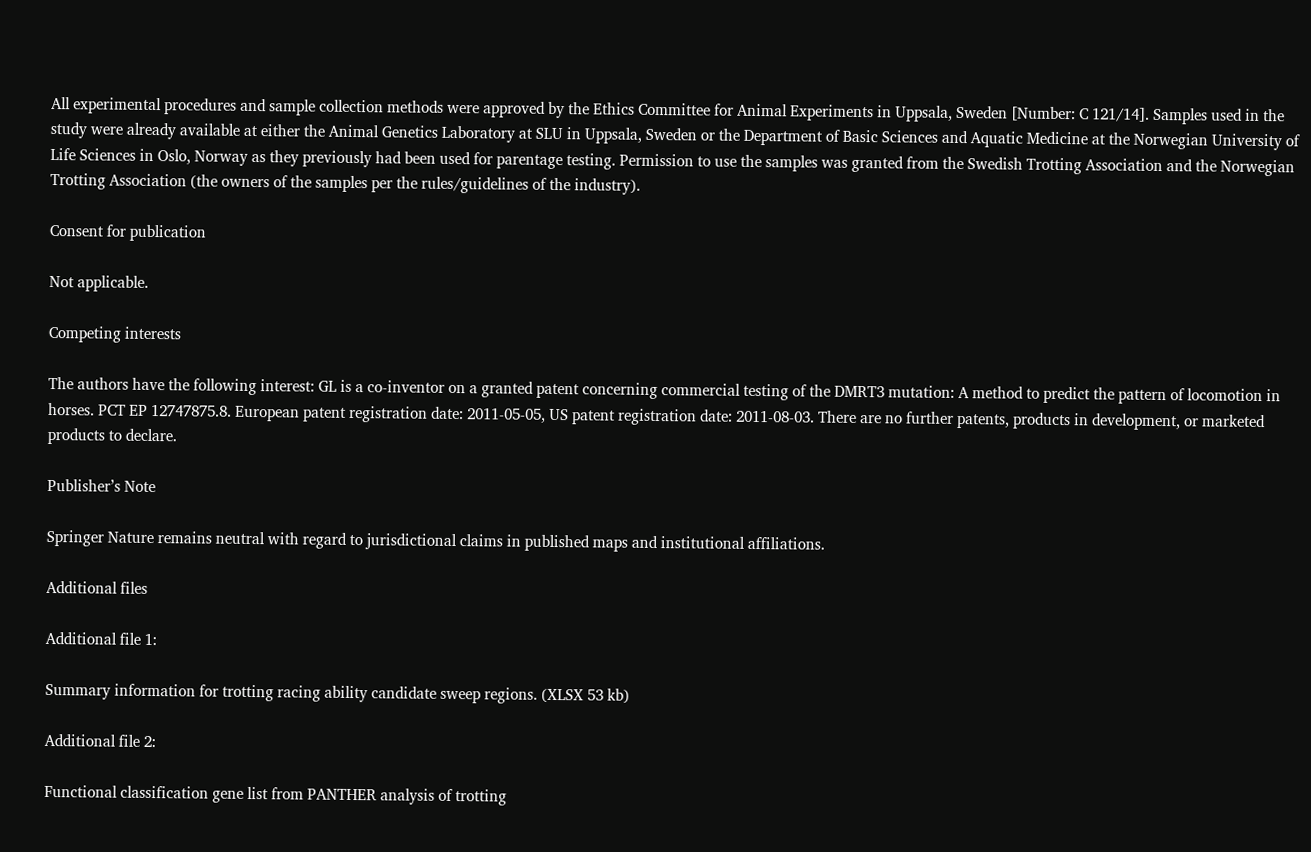All experimental procedures and sample collection methods were approved by the Ethics Committee for Animal Experiments in Uppsala, Sweden [Number: C 121/14]. Samples used in the study were already available at either the Animal Genetics Laboratory at SLU in Uppsala, Sweden or the Department of Basic Sciences and Aquatic Medicine at the Norwegian University of Life Sciences in Oslo, Norway as they previously had been used for parentage testing. Permission to use the samples was granted from the Swedish Trotting Association and the Norwegian Trotting Association (the owners of the samples per the rules/guidelines of the industry).

Consent for publication

Not applicable.

Competing interests

The authors have the following interest: GL is a co-inventor on a granted patent concerning commercial testing of the DMRT3 mutation: A method to predict the pattern of locomotion in horses. PCT EP 12747875.8. European patent registration date: 2011-05-05, US patent registration date: 2011-08-03. There are no further patents, products in development, or marketed products to declare.

Publisher’s Note

Springer Nature remains neutral with regard to jurisdictional claims in published maps and institutional affiliations.

Additional files

Additional file 1:

Summary information for trotting racing ability candidate sweep regions. (XLSX 53 kb)

Additional file 2:

Functional classification gene list from PANTHER analysis of trotting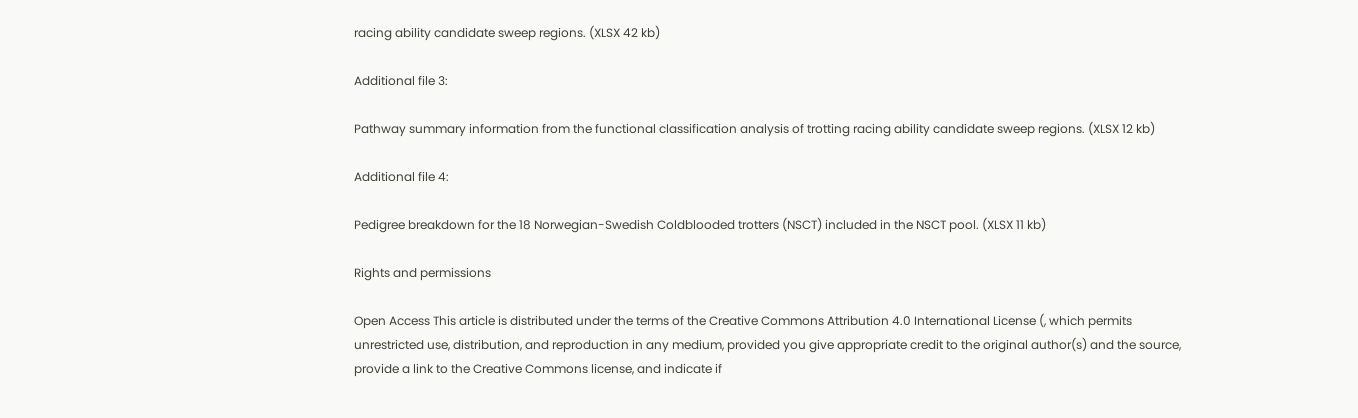racing ability candidate sweep regions. (XLSX 42 kb)

Additional file 3:

Pathway summary information from the functional classification analysis of trotting racing ability candidate sweep regions. (XLSX 12 kb)

Additional file 4:

Pedigree breakdown for the 18 Norwegian-Swedish Coldblooded trotters (NSCT) included in the NSCT pool. (XLSX 11 kb)

Rights and permissions

Open Access This article is distributed under the terms of the Creative Commons Attribution 4.0 International License (, which permits unrestricted use, distribution, and reproduction in any medium, provided you give appropriate credit to the original author(s) and the source, provide a link to the Creative Commons license, and indicate if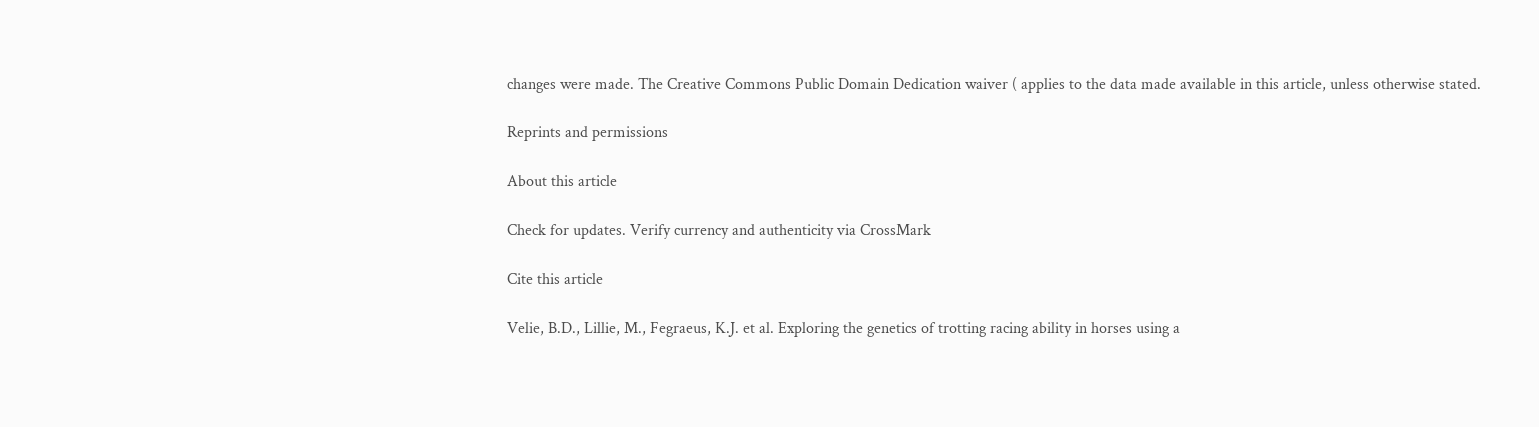changes were made. The Creative Commons Public Domain Dedication waiver ( applies to the data made available in this article, unless otherwise stated.

Reprints and permissions

About this article

Check for updates. Verify currency and authenticity via CrossMark

Cite this article

Velie, B.D., Lillie, M., Fegraeus, K.J. et al. Exploring the genetics of trotting racing ability in horses using a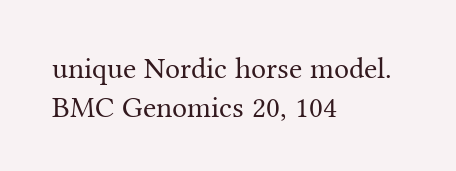unique Nordic horse model. BMC Genomics 20, 104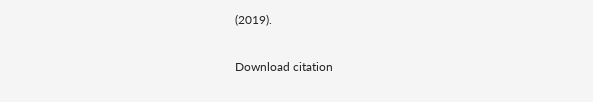(2019).

Download citation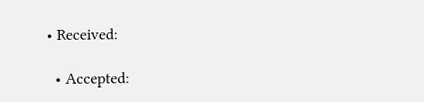• Received:

  • Accepted: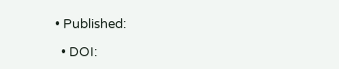• Published:

  • DOI: